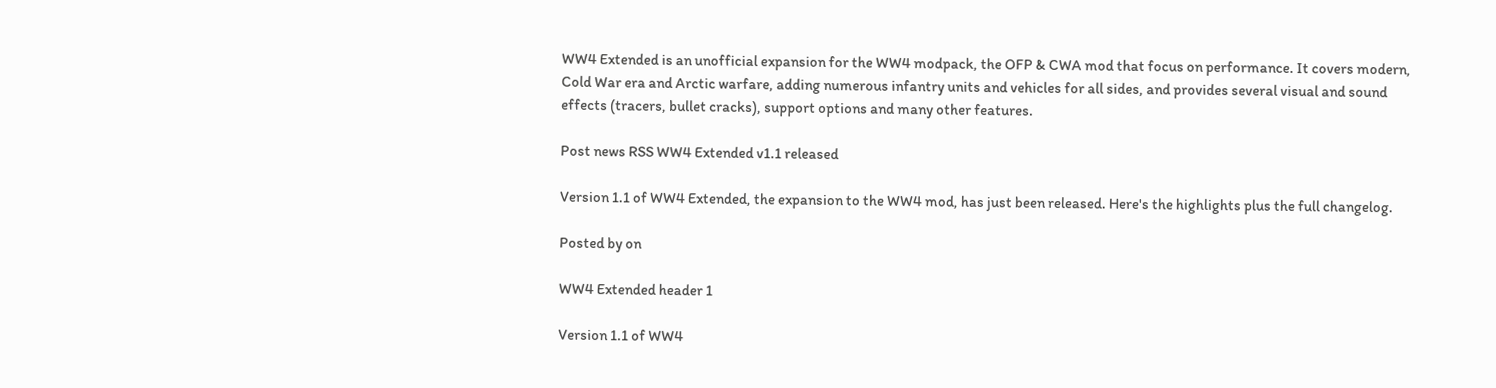WW4 Extended is an unofficial expansion for the WW4 modpack, the OFP & CWA mod that focus on performance. It covers modern, Cold War era and Arctic warfare, adding numerous infantry units and vehicles for all sides, and provides several visual and sound effects (tracers, bullet cracks), support options and many other features.

Post news RSS WW4 Extended v1.1 released

Version 1.1 of WW4 Extended, the expansion to the WW4 mod, has just been released. Here's the highlights plus the full changelog.

Posted by on

WW4 Extended header 1

Version 1.1 of WW4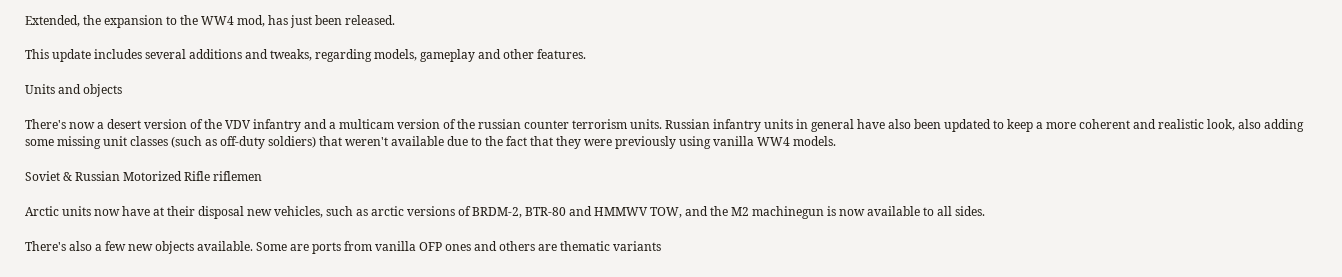Extended, the expansion to the WW4 mod, has just been released.

This update includes several additions and tweaks, regarding models, gameplay and other features.

Units and objects

There's now a desert version of the VDV infantry and a multicam version of the russian counter terrorism units. Russian infantry units in general have also been updated to keep a more coherent and realistic look, also adding some missing unit classes (such as off-duty soldiers) that weren't available due to the fact that they were previously using vanilla WW4 models.

Soviet & Russian Motorized Rifle riflemen

Arctic units now have at their disposal new vehicles, such as arctic versions of BRDM-2, BTR-80 and HMMWV TOW, and the M2 machinegun is now available to all sides.

There's also a few new objects available. Some are ports from vanilla OFP ones and others are thematic variants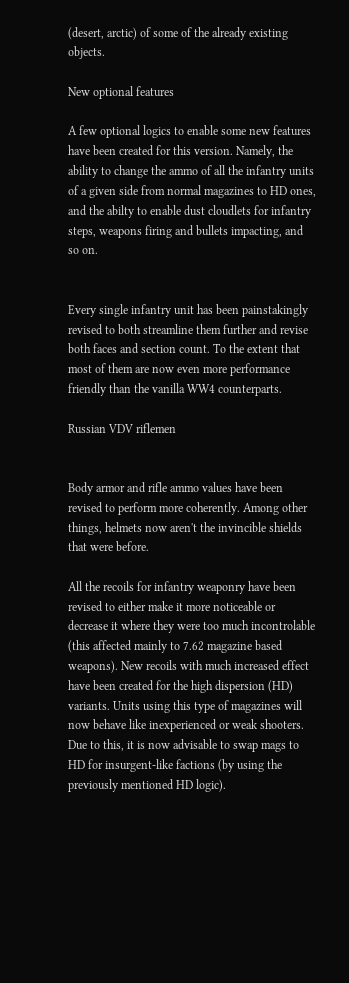(desert, arctic) of some of the already existing objects.

New optional features

A few optional logics to enable some new features have been created for this version. Namely, the ability to change the ammo of all the infantry units of a given side from normal magazines to HD ones, and the abilty to enable dust cloudlets for infantry steps, weapons firing and bullets impacting, and so on.


Every single infantry unit has been painstakingly revised to both streamline them further and revise both faces and section count. To the extent that most of them are now even more performance friendly than the vanilla WW4 counterparts.

Russian VDV riflemen


Body armor and rifle ammo values have been revised to perform more coherently. Among other things, helmets now aren't the invincible shields that were before.

All the recoils for infantry weaponry have been revised to either make it more noticeable or decrease it where they were too much incontrolable (this affected mainly to 7.62 magazine based weapons). New recoils with much increased effect have been created for the high dispersion (HD) variants. Units using this type of magazines will now behave like inexperienced or weak shooters. Due to this, it is now advisable to swap mags to HD for insurgent-like factions (by using the previously mentioned HD logic).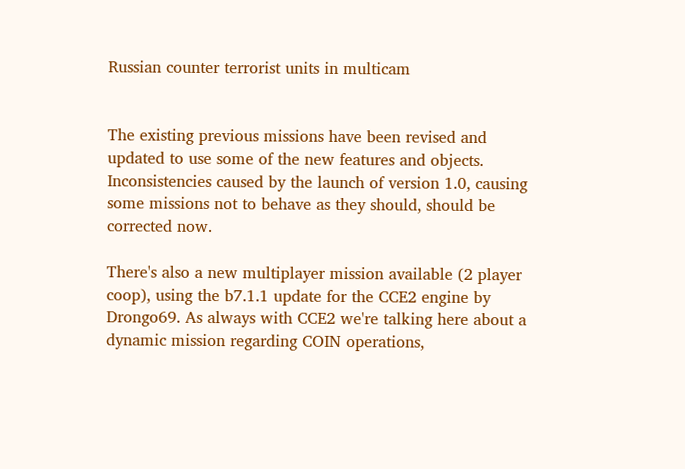Russian counter terrorist units in multicam


The existing previous missions have been revised and updated to use some of the new features and objects. Inconsistencies caused by the launch of version 1.0, causing some missions not to behave as they should, should be corrected now.

There's also a new multiplayer mission available (2 player coop), using the b7.1.1 update for the CCE2 engine by Drongo69. As always with CCE2 we're talking here about a dynamic mission regarding COIN operations,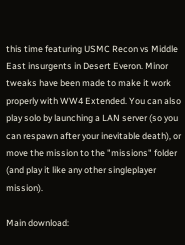this time featuring USMC Recon vs Middle East insurgents in Desert Everon. Minor tweaks have been made to make it work properly with WW4 Extended. You can also play solo by launching a LAN server (so you can respawn after your inevitable death), or move the mission to the "missions" folder (and play it like any other singleplayer mission).

Main download: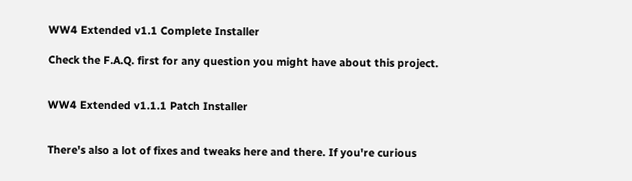WW4 Extended v1.1 Complete Installer

Check the F.A.Q. first for any question you might have about this project.


WW4 Extended v1.1.1 Patch Installer


There's also a lot of fixes and tweaks here and there. If you're curious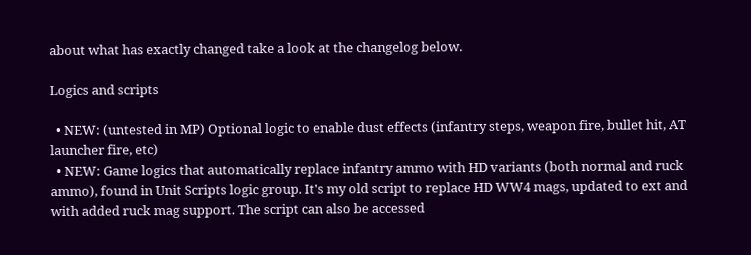about what has exactly changed take a look at the changelog below.

Logics and scripts

  • NEW: (untested in MP) Optional logic to enable dust effects (infantry steps, weapon fire, bullet hit, AT launcher fire, etc)
  • NEW: Game logics that automatically replace infantry ammo with HD variants (both normal and ruck ammo), found in Unit Scripts logic group. It's my old script to replace HD WW4 mags, updated to ext and with added ruck mag support. The script can also be accessed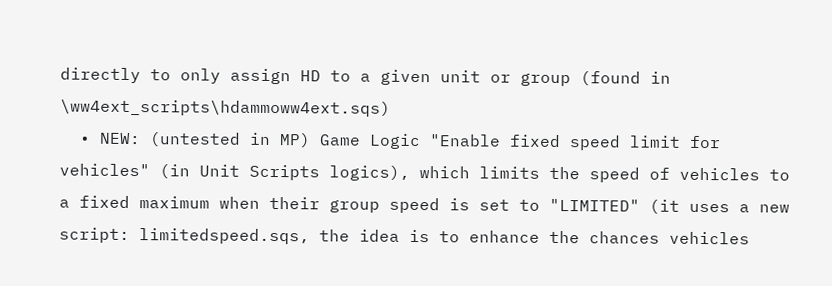directly to only assign HD to a given unit or group (found in \ww4ext_scripts\hdammoww4ext.sqs)
  • NEW: (untested in MP) Game Logic "Enable fixed speed limit for vehicles" (in Unit Scripts logics), which limits the speed of vehicles to a fixed maximum when their group speed is set to "LIMITED" (it uses a new script: limitedspeed.sqs, the idea is to enhance the chances vehicles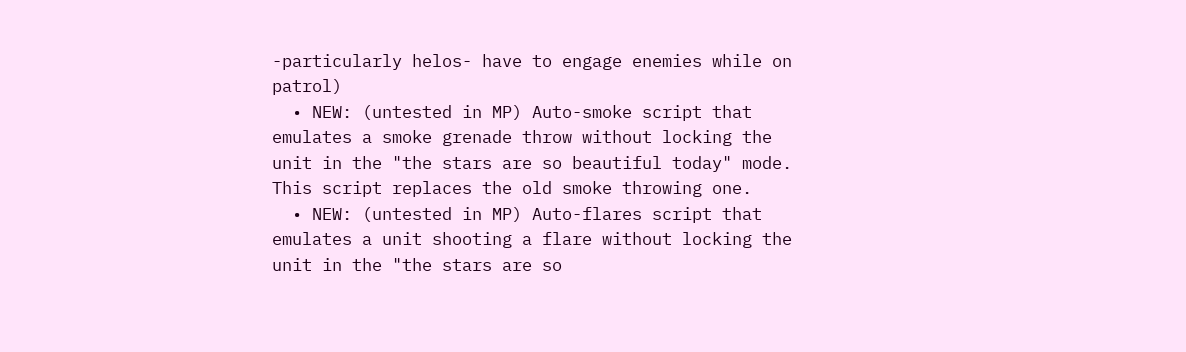-particularly helos- have to engage enemies while on patrol)
  • NEW: (untested in MP) Auto-smoke script that emulates a smoke grenade throw without locking the unit in the "the stars are so beautiful today" mode. This script replaces the old smoke throwing one.
  • NEW: (untested in MP) Auto-flares script that emulates a unit shooting a flare without locking the unit in the "the stars are so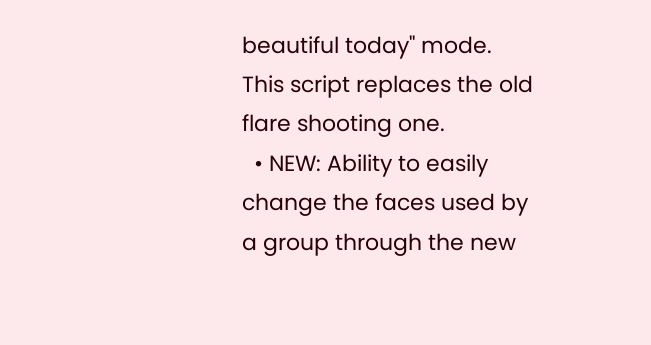beautiful today" mode. This script replaces the old flare shooting one.
  • NEW: Ability to easily change the faces used by a group through the new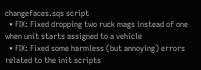changefaces.sqs script
  • FIX: Fixed dropping two ruck mags instead of one when unit starts assigned to a vehicle
  • FIX: Fixed some harmless (but annoying) errors related to the init scripts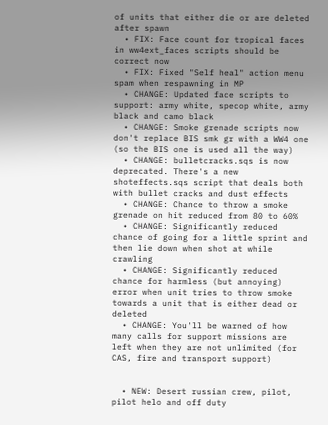of units that either die or are deleted after spawn
  • FIX: Face count for tropical faces in ww4ext_faces scripts should be correct now
  • FIX: Fixed "Self heal" action menu spam when respawning in MP
  • CHANGE: Updated face scripts to support: army white, specop white, army black and camo black
  • CHANGE: Smoke grenade scripts now don't replace BIS smk gr with a WW4 one (so the BIS one is used all the way)
  • CHANGE: bulletcracks.sqs is now deprecated. There's a new shoteffects.sqs script that deals both with bullet cracks and dust effects
  • CHANGE: Chance to throw a smoke grenade on hit reduced from 80 to 60%
  • CHANGE: Significantly reduced chance of going for a little sprint and then lie down when shot at while crawling
  • CHANGE: Significantly reduced chance for harmless (but annoying) error when unit tries to throw smoke towards a unit that is either dead or deleted
  • CHANGE: You'll be warned of how many calls for support missions are left when they are not unlimited (for CAS, fire and transport support)


  • NEW: Desert russian crew, pilot, pilot helo and off duty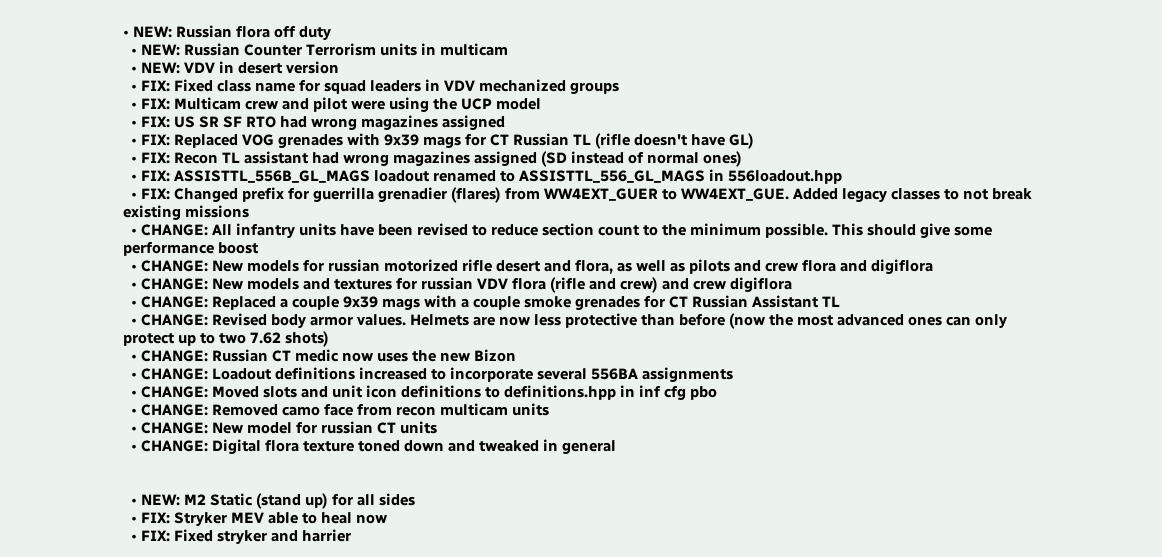• NEW: Russian flora off duty
  • NEW: Russian Counter Terrorism units in multicam
  • NEW: VDV in desert version
  • FIX: Fixed class name for squad leaders in VDV mechanized groups
  • FIX: Multicam crew and pilot were using the UCP model
  • FIX: US SR SF RTO had wrong magazines assigned
  • FIX: Replaced VOG grenades with 9x39 mags for CT Russian TL (rifle doesn't have GL)
  • FIX: Recon TL assistant had wrong magazines assigned (SD instead of normal ones)
  • FIX: ASSISTTL_556B_GL_MAGS loadout renamed to ASSISTTL_556_GL_MAGS in 556loadout.hpp
  • FIX: Changed prefix for guerrilla grenadier (flares) from WW4EXT_GUER to WW4EXT_GUE. Added legacy classes to not break existing missions
  • CHANGE: All infantry units have been revised to reduce section count to the minimum possible. This should give some performance boost
  • CHANGE: New models for russian motorized rifle desert and flora, as well as pilots and crew flora and digiflora
  • CHANGE: New models and textures for russian VDV flora (rifle and crew) and crew digiflora
  • CHANGE: Replaced a couple 9x39 mags with a couple smoke grenades for CT Russian Assistant TL
  • CHANGE: Revised body armor values. Helmets are now less protective than before (now the most advanced ones can only protect up to two 7.62 shots)
  • CHANGE: Russian CT medic now uses the new Bizon
  • CHANGE: Loadout definitions increased to incorporate several 556BA assignments
  • CHANGE: Moved slots and unit icon definitions to definitions.hpp in inf cfg pbo
  • CHANGE: Removed camo face from recon multicam units
  • CHANGE: New model for russian CT units
  • CHANGE: Digital flora texture toned down and tweaked in general


  • NEW: M2 Static (stand up) for all sides
  • FIX: Stryker MEV able to heal now
  • FIX: Fixed stryker and harrier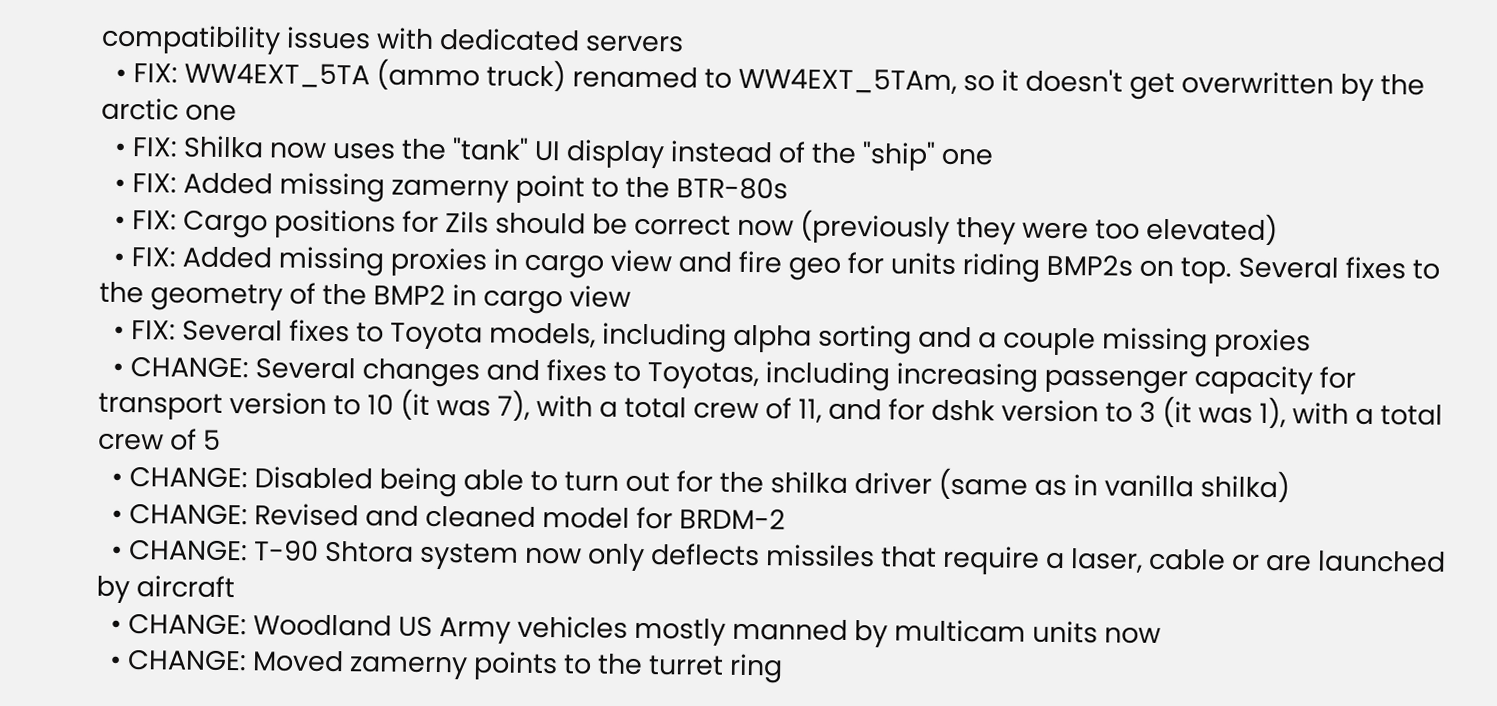compatibility issues with dedicated servers
  • FIX: WW4EXT_5TA (ammo truck) renamed to WW4EXT_5TAm, so it doesn't get overwritten by the arctic one
  • FIX: Shilka now uses the "tank" UI display instead of the "ship" one
  • FIX: Added missing zamerny point to the BTR-80s
  • FIX: Cargo positions for Zils should be correct now (previously they were too elevated)
  • FIX: Added missing proxies in cargo view and fire geo for units riding BMP2s on top. Several fixes to the geometry of the BMP2 in cargo view
  • FIX: Several fixes to Toyota models, including alpha sorting and a couple missing proxies
  • CHANGE: Several changes and fixes to Toyotas, including increasing passenger capacity for transport version to 10 (it was 7), with a total crew of 11, and for dshk version to 3 (it was 1), with a total crew of 5
  • CHANGE: Disabled being able to turn out for the shilka driver (same as in vanilla shilka)
  • CHANGE: Revised and cleaned model for BRDM-2
  • CHANGE: T-90 Shtora system now only deflects missiles that require a laser, cable or are launched by aircraft
  • CHANGE: Woodland US Army vehicles mostly manned by multicam units now
  • CHANGE: Moved zamerny points to the turret ring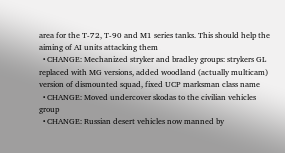area for the T-72, T-90 and M1 series tanks. This should help the aiming of AI units attacking them
  • CHANGE: Mechanized stryker and bradley groups: strykers GL replaced with MG versions, added woodland (actually multicam) version of dismounted squad, fixed UCP marksman class name
  • CHANGE: Moved undercover skodas to the civilian vehicles group
  • CHANGE: Russian desert vehicles now manned by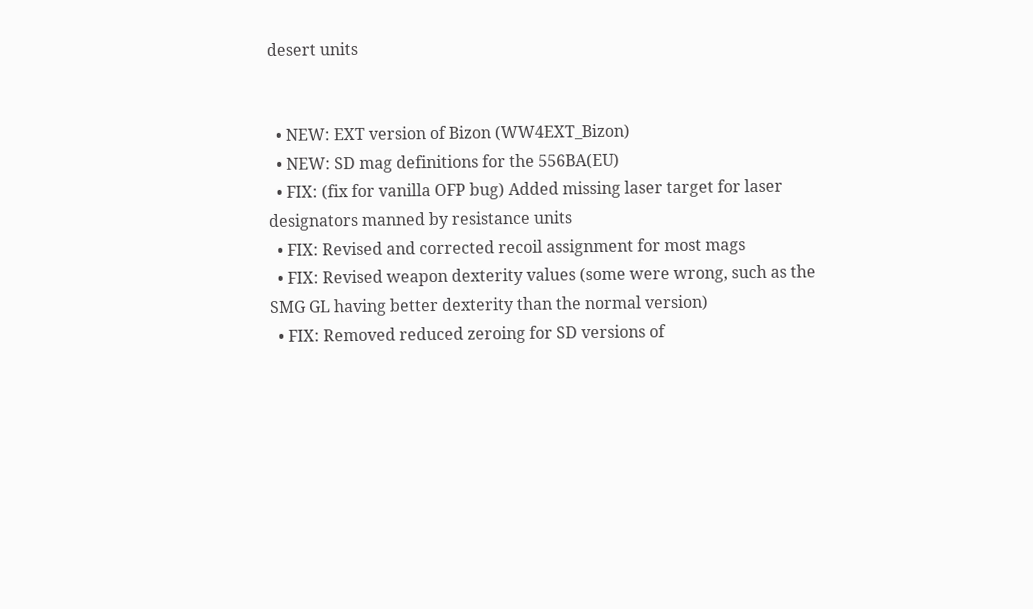desert units


  • NEW: EXT version of Bizon (WW4EXT_Bizon)
  • NEW: SD mag definitions for the 556BA(EU)
  • FIX: (fix for vanilla OFP bug) Added missing laser target for laser designators manned by resistance units
  • FIX: Revised and corrected recoil assignment for most mags
  • FIX: Revised weapon dexterity values (some were wrong, such as the SMG GL having better dexterity than the normal version)
  • FIX: Removed reduced zeroing for SD versions of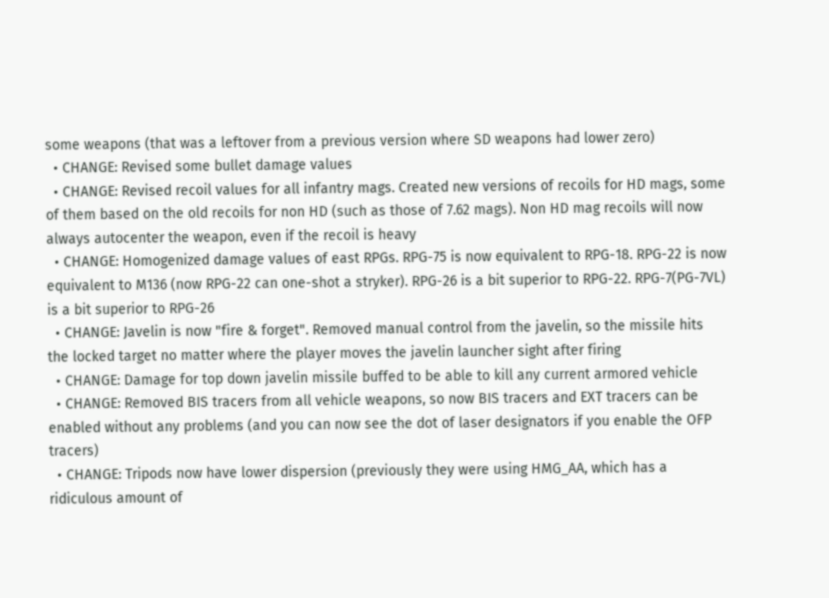some weapons (that was a leftover from a previous version where SD weapons had lower zero)
  • CHANGE: Revised some bullet damage values
  • CHANGE: Revised recoil values for all infantry mags. Created new versions of recoils for HD mags, some of them based on the old recoils for non HD (such as those of 7.62 mags). Non HD mag recoils will now always autocenter the weapon, even if the recoil is heavy
  • CHANGE: Homogenized damage values of east RPGs. RPG-75 is now equivalent to RPG-18. RPG-22 is now equivalent to M136 (now RPG-22 can one-shot a stryker). RPG-26 is a bit superior to RPG-22. RPG-7(PG-7VL) is a bit superior to RPG-26
  • CHANGE: Javelin is now "fire & forget". Removed manual control from the javelin, so the missile hits the locked target no matter where the player moves the javelin launcher sight after firing
  • CHANGE: Damage for top down javelin missile buffed to be able to kill any current armored vehicle
  • CHANGE: Removed BIS tracers from all vehicle weapons, so now BIS tracers and EXT tracers can be enabled without any problems (and you can now see the dot of laser designators if you enable the OFP tracers)
  • CHANGE: Tripods now have lower dispersion (previously they were using HMG_AA, which has a ridiculous amount of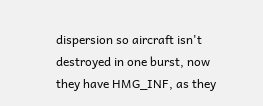dispersion so aircraft isn't destroyed in one burst, now they have HMG_INF, as they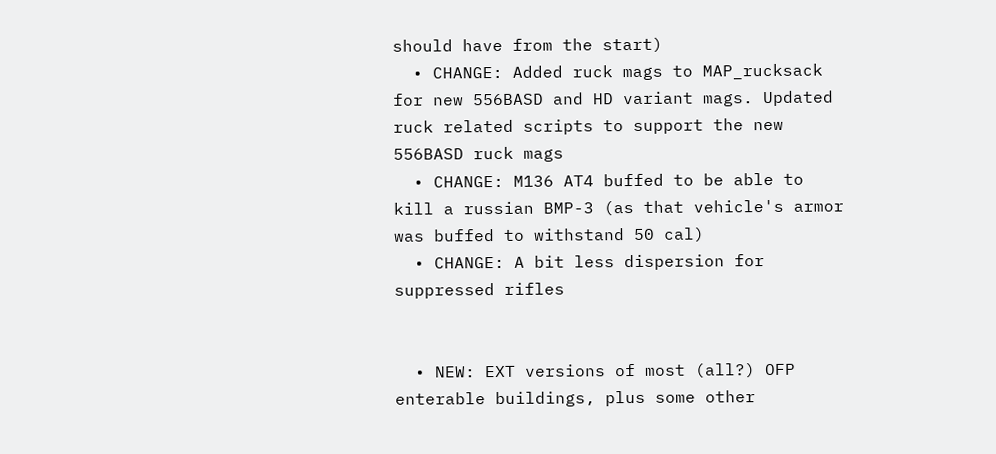should have from the start)
  • CHANGE: Added ruck mags to MAP_rucksack for new 556BASD and HD variant mags. Updated ruck related scripts to support the new 556BASD ruck mags
  • CHANGE: M136 AT4 buffed to be able to kill a russian BMP-3 (as that vehicle's armor was buffed to withstand 50 cal)
  • CHANGE: A bit less dispersion for suppressed rifles


  • NEW: EXT versions of most (all?) OFP enterable buildings, plus some other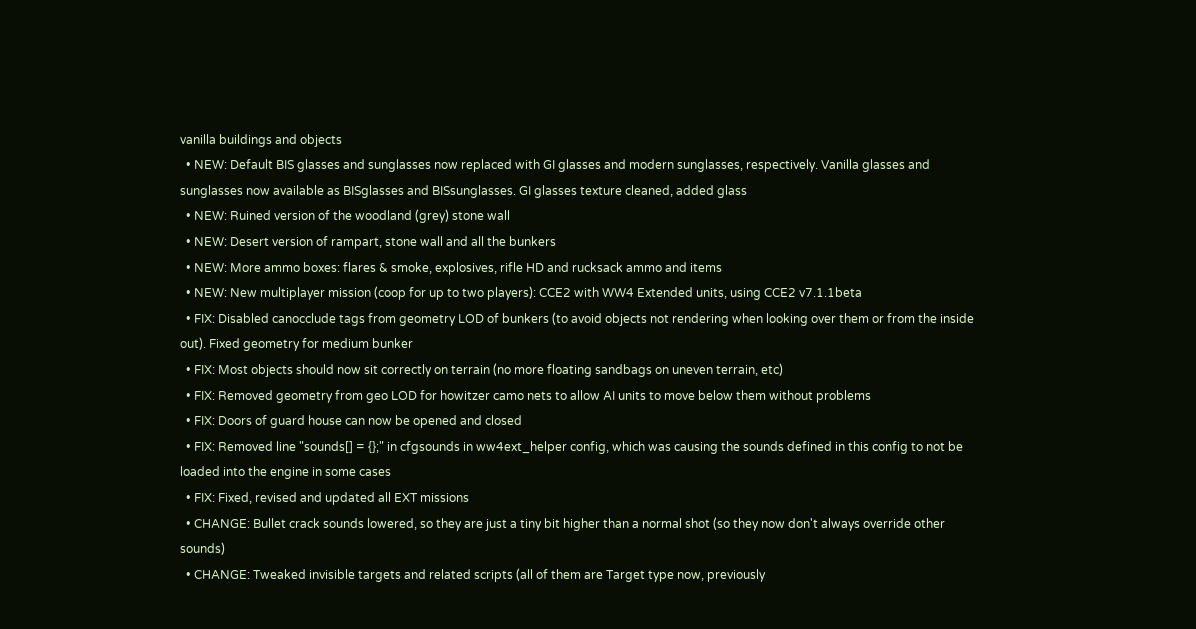vanilla buildings and objects
  • NEW: Default BIS glasses and sunglasses now replaced with GI glasses and modern sunglasses, respectively. Vanilla glasses and sunglasses now available as BISglasses and BISsunglasses. GI glasses texture cleaned, added glass
  • NEW: Ruined version of the woodland (grey) stone wall
  • NEW: Desert version of rampart, stone wall and all the bunkers
  • NEW: More ammo boxes: flares & smoke, explosives, rifle HD and rucksack ammo and items
  • NEW: New multiplayer mission (coop for up to two players): CCE2 with WW4 Extended units, using CCE2 v7.1.1beta
  • FIX: Disabled canocclude tags from geometry LOD of bunkers (to avoid objects not rendering when looking over them or from the inside out). Fixed geometry for medium bunker
  • FIX: Most objects should now sit correctly on terrain (no more floating sandbags on uneven terrain, etc)
  • FIX: Removed geometry from geo LOD for howitzer camo nets to allow AI units to move below them without problems
  • FIX: Doors of guard house can now be opened and closed
  • FIX: Removed line "sounds[] = {};" in cfgsounds in ww4ext_helper config, which was causing the sounds defined in this config to not be loaded into the engine in some cases
  • FIX: Fixed, revised and updated all EXT missions
  • CHANGE: Bullet crack sounds lowered, so they are just a tiny bit higher than a normal shot (so they now don't always override other sounds)
  • CHANGE: Tweaked invisible targets and related scripts (all of them are Target type now, previously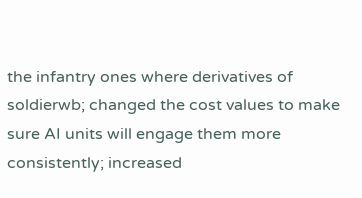the infantry ones where derivatives of soldierwb; changed the cost values to make sure AI units will engage them more consistently; increased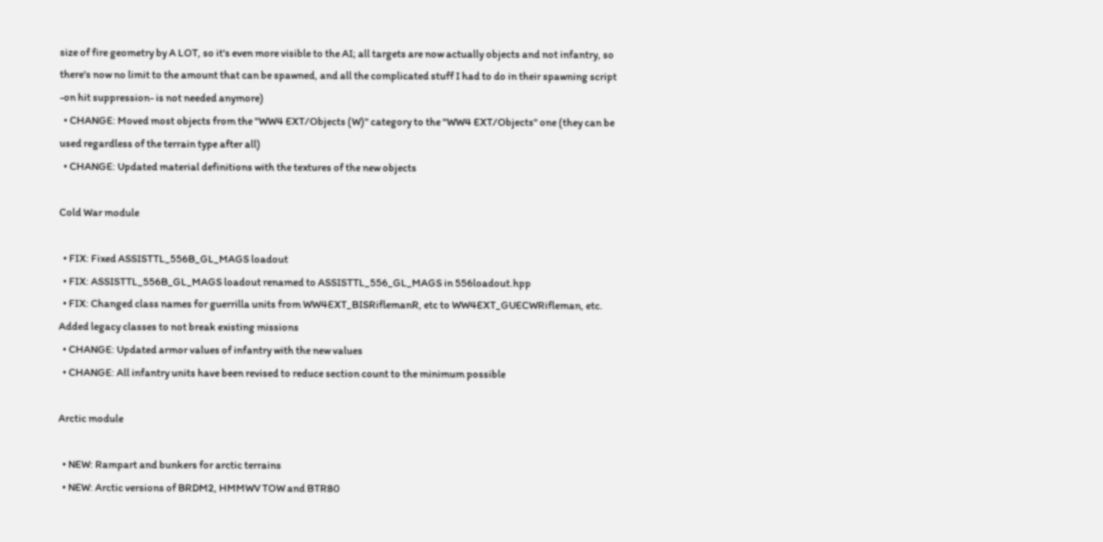size of fire geometry by A LOT, so it's even more visible to the AI; all targets are now actually objects and not infantry, so there's now no limit to the amount that can be spawned, and all the complicated stuff I had to do in their spawning script -on hit suppression- is not needed anymore)
  • CHANGE: Moved most objects from the "WW4 EXT/Objects (W)" category to the "WW4 EXT/Objects" one (they can be used regardless of the terrain type after all)
  • CHANGE: Updated material definitions with the textures of the new objects

Cold War module

  • FIX: Fixed ASSISTTL_556B_GL_MAGS loadout
  • FIX: ASSISTTL_556B_GL_MAGS loadout renamed to ASSISTTL_556_GL_MAGS in 556loadout.hpp
  • FIX: Changed class names for guerrilla units from WW4EXT_BISRiflemanR, etc to WW4EXT_GUECWRifleman, etc. Added legacy classes to not break existing missions
  • CHANGE: Updated armor values of infantry with the new values
  • CHANGE: All infantry units have been revised to reduce section count to the minimum possible

Arctic module

  • NEW: Rampart and bunkers for arctic terrains
  • NEW: Arctic versions of BRDM2, HMMWV TOW and BTR80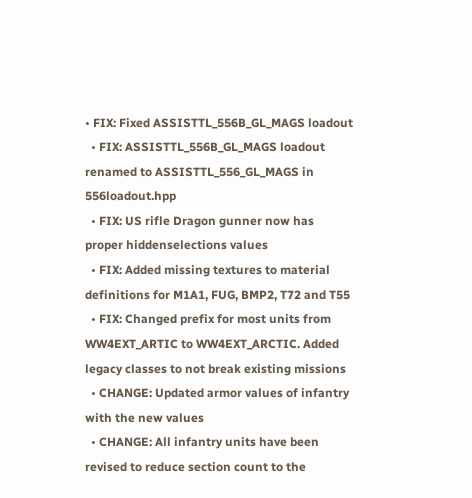• FIX: Fixed ASSISTTL_556B_GL_MAGS loadout
  • FIX: ASSISTTL_556B_GL_MAGS loadout renamed to ASSISTTL_556_GL_MAGS in 556loadout.hpp
  • FIX: US rifle Dragon gunner now has proper hiddenselections values
  • FIX: Added missing textures to material definitions for M1A1, FUG, BMP2, T72 and T55
  • FIX: Changed prefix for most units from WW4EXT_ARTIC to WW4EXT_ARCTIC. Added legacy classes to not break existing missions
  • CHANGE: Updated armor values of infantry with the new values
  • CHANGE: All infantry units have been revised to reduce section count to the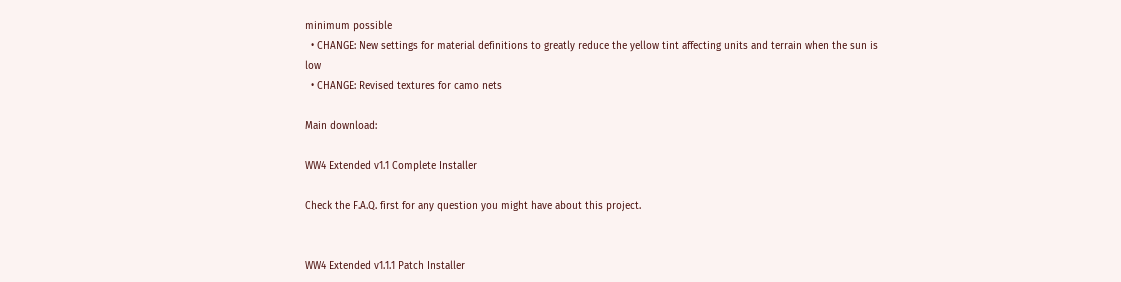minimum possible
  • CHANGE: New settings for material definitions to greatly reduce the yellow tint affecting units and terrain when the sun is low
  • CHANGE: Revised textures for camo nets

Main download:

WW4 Extended v1.1 Complete Installer

Check the F.A.Q. first for any question you might have about this project.


WW4 Extended v1.1.1 Patch Installer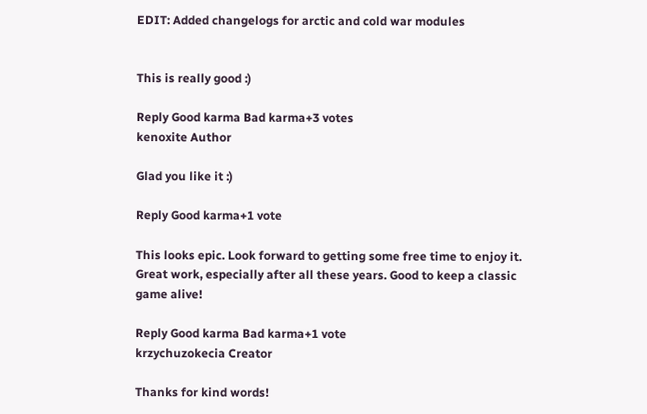EDIT: Added changelogs for arctic and cold war modules


This is really good :)

Reply Good karma Bad karma+3 votes
kenoxite Author

Glad you like it :)

Reply Good karma+1 vote

This looks epic. Look forward to getting some free time to enjoy it. Great work, especially after all these years. Good to keep a classic game alive!

Reply Good karma Bad karma+1 vote
krzychuzokecia Creator

Thanks for kind words!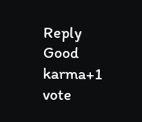Reply Good karma+1 vote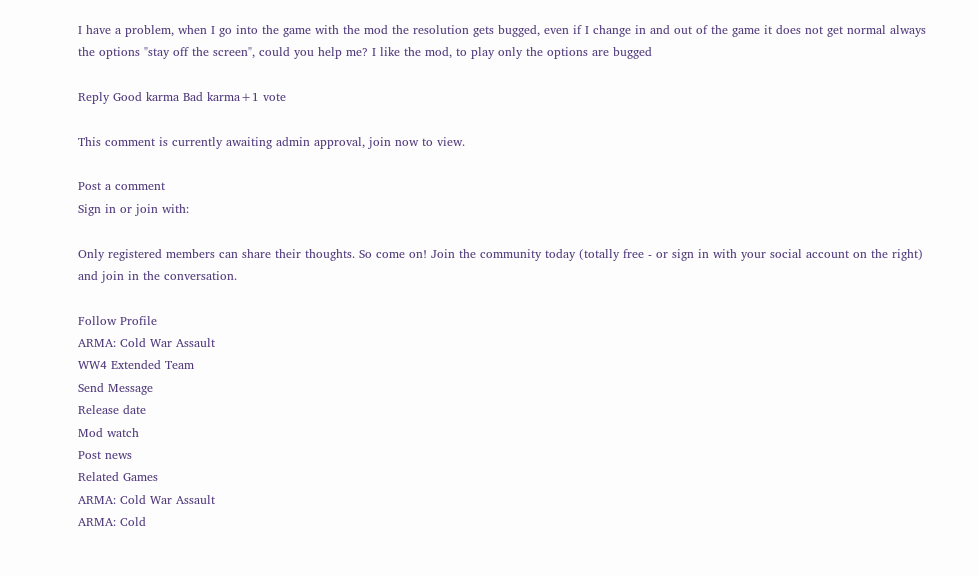I have a problem, when I go into the game with the mod the resolution gets bugged, even if I change in and out of the game it does not get normal always the options "stay off the screen", could you help me? I like the mod, to play only the options are bugged

Reply Good karma Bad karma+1 vote

This comment is currently awaiting admin approval, join now to view.

Post a comment
Sign in or join with:

Only registered members can share their thoughts. So come on! Join the community today (totally free - or sign in with your social account on the right) and join in the conversation.

Follow Profile
ARMA: Cold War Assault
WW4 Extended Team
Send Message
Release date
Mod watch
Post news
Related Games
ARMA: Cold War Assault
ARMA: Cold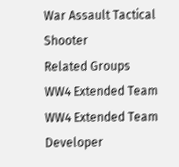War Assault Tactical Shooter
Related Groups
WW4 Extended Team
WW4 Extended Team Developer